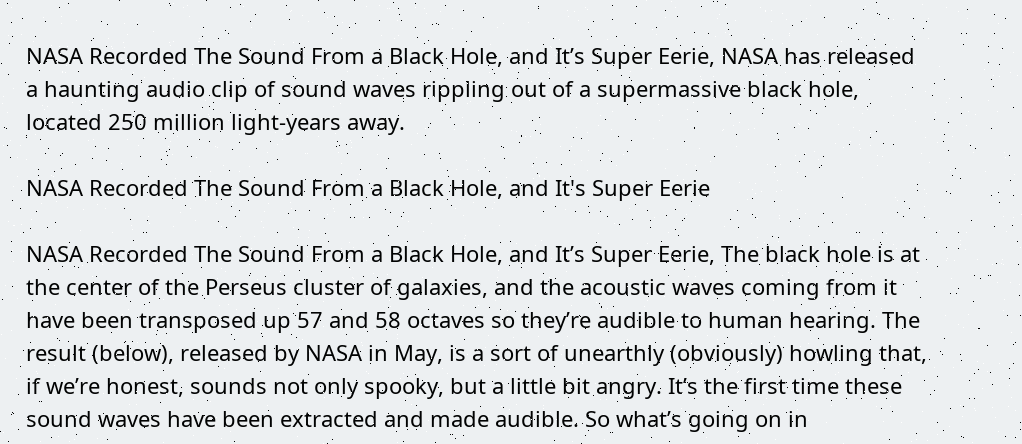NASA Recorded The Sound From a Black Hole, and It’s Super Eerie, NASA has released a haunting audio clip of sound waves rippling out of a supermassive black hole, located 250 million light-years away.

NASA Recorded The Sound From a Black Hole, and It's Super Eerie

NASA Recorded The Sound From a Black Hole, and It’s Super Eerie, The black hole is at the center of the Perseus cluster of galaxies, and the acoustic waves coming from it have been transposed up 57 and 58 octaves so they’re audible to human hearing. The result (below), released by NASA in May, is a sort of unearthly (obviously) howling that, if we’re honest, sounds not only spooky, but a little bit angry. It’s the first time these sound waves have been extracted and made audible. So what’s going on in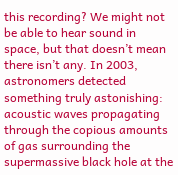this recording? We might not be able to hear sound in space, but that doesn’t mean there isn’t any. In 2003, astronomers detected something truly astonishing: acoustic waves propagating through the copious amounts of gas surrounding the supermassive black hole at the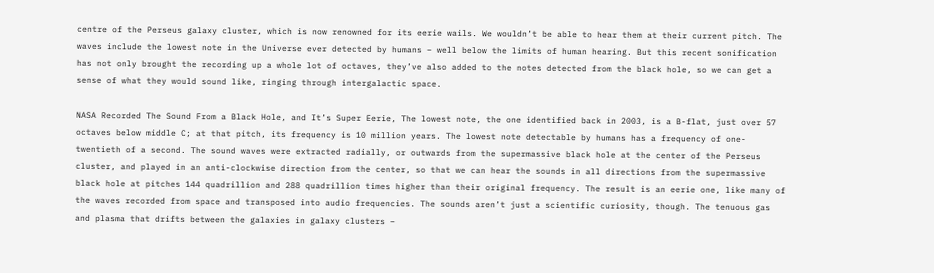centre of the Perseus galaxy cluster, which is now renowned for its eerie wails. We wouldn’t be able to hear them at their current pitch. The waves include the lowest note in the Universe ever detected by humans – well below the limits of human hearing. But this recent sonification has not only brought the recording up a whole lot of octaves, they’ve also added to the notes detected from the black hole, so we can get a sense of what they would sound like, ringing through intergalactic space.

NASA Recorded The Sound From a Black Hole, and It’s Super Eerie, The lowest note, the one identified back in 2003, is a B-flat, just over 57 octaves below middle C; at that pitch, its frequency is 10 million years. The lowest note detectable by humans has a frequency of one-twentieth of a second. The sound waves were extracted radially, or outwards from the supermassive black hole at the center of the Perseus cluster, and played in an anti-clockwise direction from the center, so that we can hear the sounds in all directions from the supermassive black hole at pitches 144 quadrillion and 288 quadrillion times higher than their original frequency. The result is an eerie one, like many of the waves recorded from space and transposed into audio frequencies. The sounds aren’t just a scientific curiosity, though. The tenuous gas and plasma that drifts between the galaxies in galaxy clusters –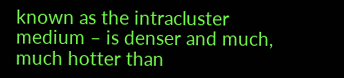known as the intracluster medium – is denser and much, much hotter than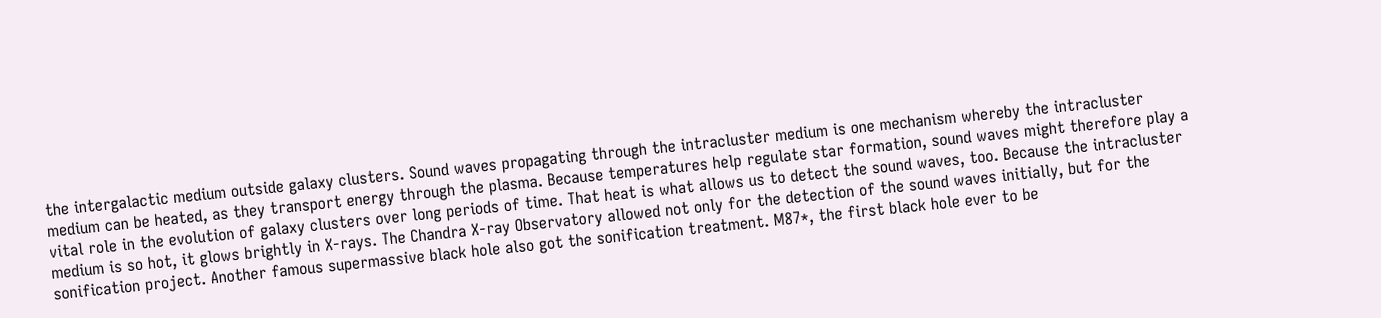the intergalactic medium outside galaxy clusters. Sound waves propagating through the intracluster medium is one mechanism whereby the intracluster medium can be heated, as they transport energy through the plasma. Because temperatures help regulate star formation, sound waves might therefore play a vital role in the evolution of galaxy clusters over long periods of time. That heat is what allows us to detect the sound waves, too. Because the intracluster medium is so hot, it glows brightly in X-rays. The Chandra X-ray Observatory allowed not only for the detection of the sound waves initially, but for the sonification project. Another famous supermassive black hole also got the sonification treatment. M87*, the first black hole ever to be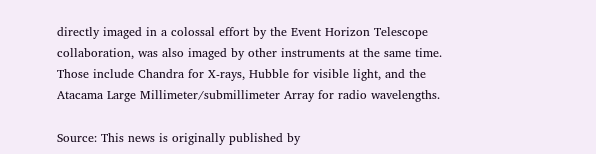directly imaged in a colossal effort by the Event Horizon Telescope collaboration, was also imaged by other instruments at the same time. Those include Chandra for X-rays, Hubble for visible light, and the Atacama Large Millimeter/submillimeter Array for radio wavelengths.

Source: This news is originally published by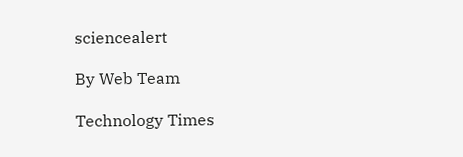sciencealert

By Web Team

Technology Times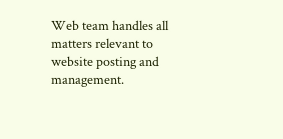Web team handles all matters relevant to website posting and management.